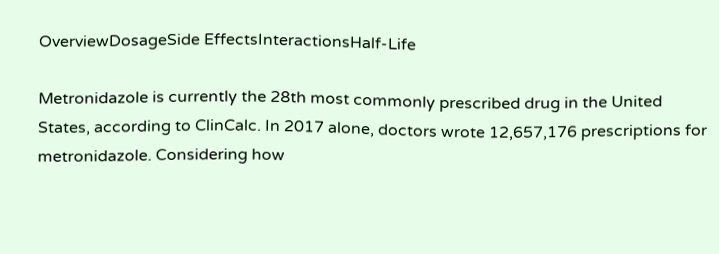OverviewDosageSide EffectsInteractionsHalf-Life

Metronidazole is currently the 28th most commonly prescribed drug in the United States, according to ClinCalc. In 2017 alone, doctors wrote 12,657,176 prescriptions for metronidazole. Considering how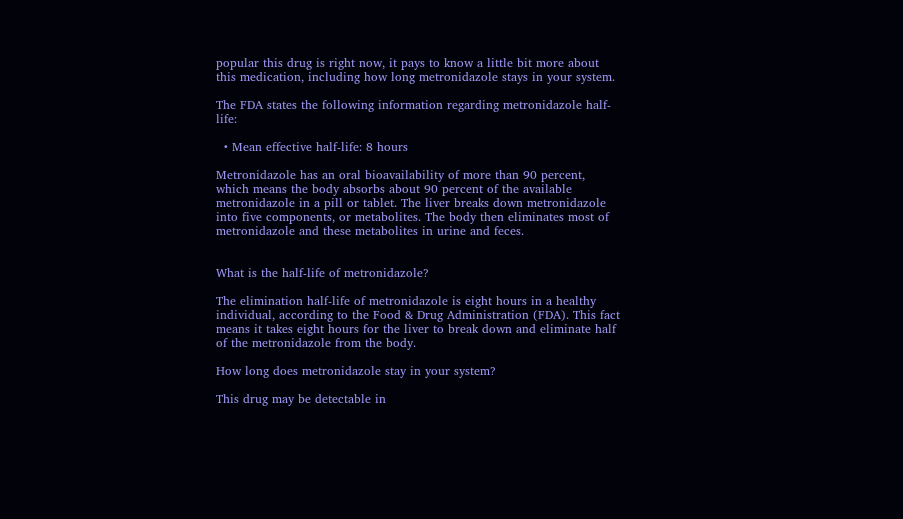popular this drug is right now, it pays to know a little bit more about this medication, including how long metronidazole stays in your system.

The FDA states the following information regarding metronidazole half-life:

  • Mean effective half-life: 8 hours

Metronidazole has an oral bioavailability of more than 90 percent, which means the body absorbs about 90 percent of the available metronidazole in a pill or tablet. The liver breaks down metronidazole into five components, or metabolites. The body then eliminates most of metronidazole and these metabolites in urine and feces.


What is the half-life of metronidazole?

The elimination half-life of metronidazole is eight hours in a healthy individual, according to the Food & Drug Administration (FDA). This fact means it takes eight hours for the liver to break down and eliminate half of the metronidazole from the body.

How long does metronidazole stay in your system?

This drug may be detectable in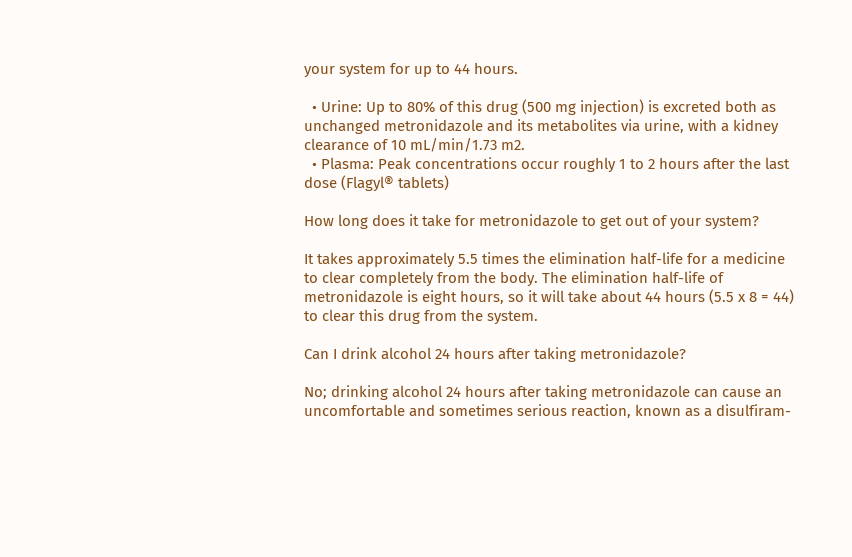your system for up to 44 hours.

  • Urine: Up to 80% of this drug (500 mg injection) is excreted both as unchanged metronidazole and its metabolites via urine, with a kidney clearance of 10 mL/min/1.73 m2.
  • Plasma: Peak concentrations occur roughly 1 to 2 hours after the last dose (Flagyl® tablets)

How long does it take for metronidazole to get out of your system?

It takes approximately 5.5 times the elimination half-life for a medicine to clear completely from the body. The elimination half-life of metronidazole is eight hours, so it will take about 44 hours (5.5 x 8 = 44) to clear this drug from the system.

Can I drink alcohol 24 hours after taking metronidazole?

No; drinking alcohol 24 hours after taking metronidazole can cause an uncomfortable and sometimes serious reaction, known as a disulfiram-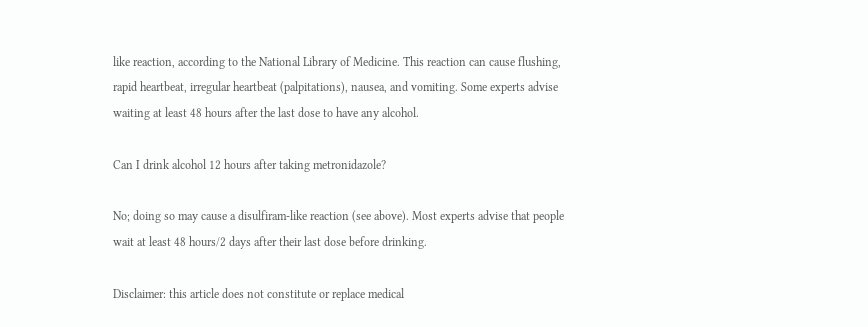like reaction, according to the National Library of Medicine. This reaction can cause flushing, rapid heartbeat, irregular heartbeat (palpitations), nausea, and vomiting. Some experts advise waiting at least 48 hours after the last dose to have any alcohol.

Can I drink alcohol 12 hours after taking metronidazole?

No; doing so may cause a disulfiram-like reaction (see above). Most experts advise that people wait at least 48 hours/2 days after their last dose before drinking.

Disclaimer: this article does not constitute or replace medical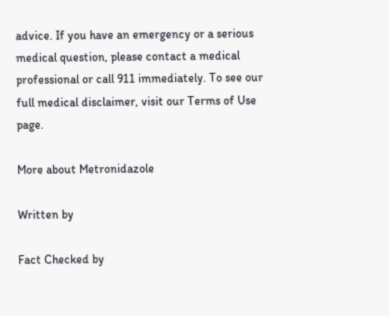advice. If you have an emergency or a serious medical question, please contact a medical professional or call 911 immediately. To see our full medical disclaimer, visit our Terms of Use page.

More about Metronidazole

Written by

Fact Checked by